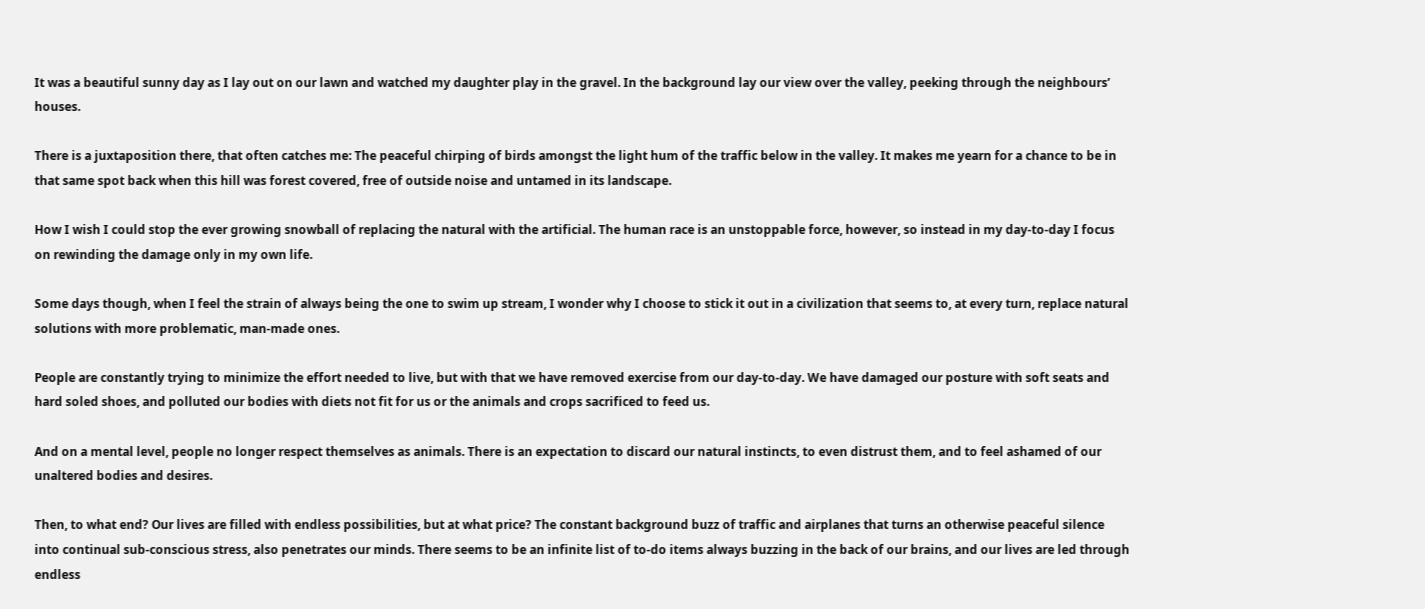It was a beautiful sunny day as I lay out on our lawn and watched my daughter play in the gravel. In the background lay our view over the valley, peeking through the neighbours’ houses.

There is a juxtaposition there, that often catches me: The peaceful chirping of birds amongst the light hum of the traffic below in the valley. It makes me yearn for a chance to be in that same spot back when this hill was forest covered, free of outside noise and untamed in its landscape.

How I wish I could stop the ever growing snowball of replacing the natural with the artificial. The human race is an unstoppable force, however, so instead in my day-to-day I focus on rewinding the damage only in my own life.

Some days though, when I feel the strain of always being the one to swim up stream, I wonder why I choose to stick it out in a civilization that seems to, at every turn, replace natural solutions with more problematic, man-made ones.

People are constantly trying to minimize the effort needed to live, but with that we have removed exercise from our day-to-day. We have damaged our posture with soft seats and hard soled shoes, and polluted our bodies with diets not fit for us or the animals and crops sacrificed to feed us.

And on a mental level, people no longer respect themselves as animals. There is an expectation to discard our natural instincts, to even distrust them, and to feel ashamed of our unaltered bodies and desires.

Then, to what end? Our lives are filled with endless possibilities, but at what price? The constant background buzz of traffic and airplanes that turns an otherwise peaceful silence into continual sub-conscious stress, also penetrates our minds. There seems to be an infinite list of to-do items always buzzing in the back of our brains, and our lives are led through endless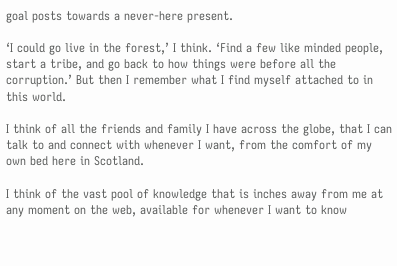goal posts towards a never-here present.

‘I could go live in the forest,’ I think. ‘Find a few like minded people, start a tribe, and go back to how things were before all the corruption.’ But then I remember what I find myself attached to in this world.

I think of all the friends and family I have across the globe, that I can talk to and connect with whenever I want, from the comfort of my own bed here in Scotland.

I think of the vast pool of knowledge that is inches away from me at any moment on the web, available for whenever I want to know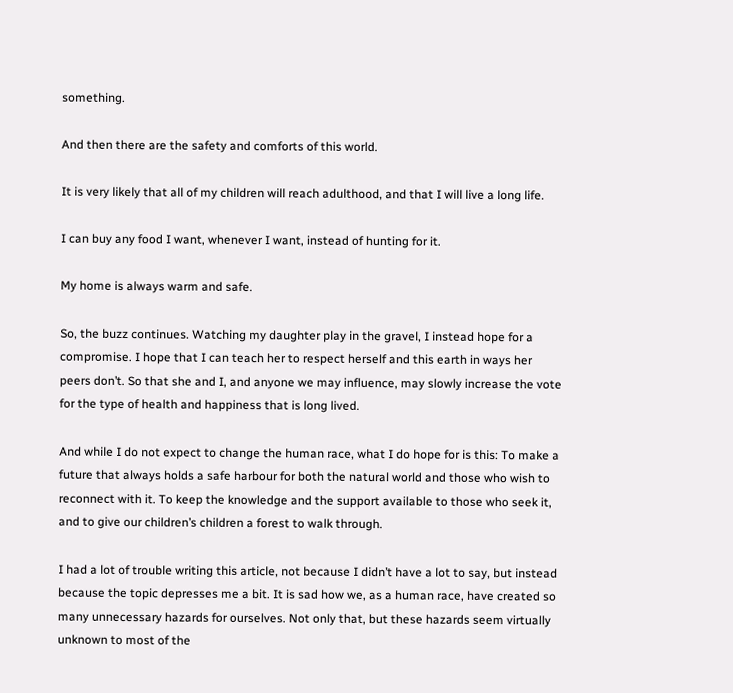something.

And then there are the safety and comforts of this world.

It is very likely that all of my children will reach adulthood, and that I will live a long life.

I can buy any food I want, whenever I want, instead of hunting for it.

My home is always warm and safe.

So, the buzz continues. Watching my daughter play in the gravel, I instead hope for a compromise. I hope that I can teach her to respect herself and this earth in ways her peers don’t. So that she and I, and anyone we may influence, may slowly increase the vote for the type of health and happiness that is long lived.

And while I do not expect to change the human race, what I do hope for is this: To make a future that always holds a safe harbour for both the natural world and those who wish to reconnect with it. To keep the knowledge and the support available to those who seek it, and to give our children’s children a forest to walk through.

I had a lot of trouble writing this article, not because I didn’t have a lot to say, but instead because the topic depresses me a bit. It is sad how we, as a human race, have created so many unnecessary hazards for ourselves. Not only that, but these hazards seem virtually unknown to most of the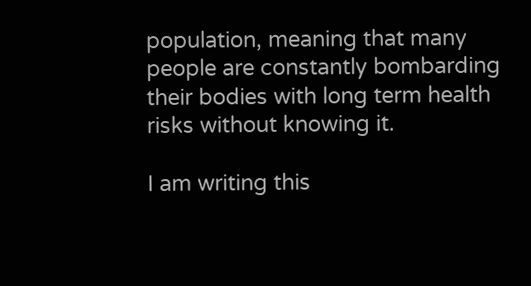population, meaning that many people are constantly bombarding their bodies with long term health risks without knowing it.

I am writing this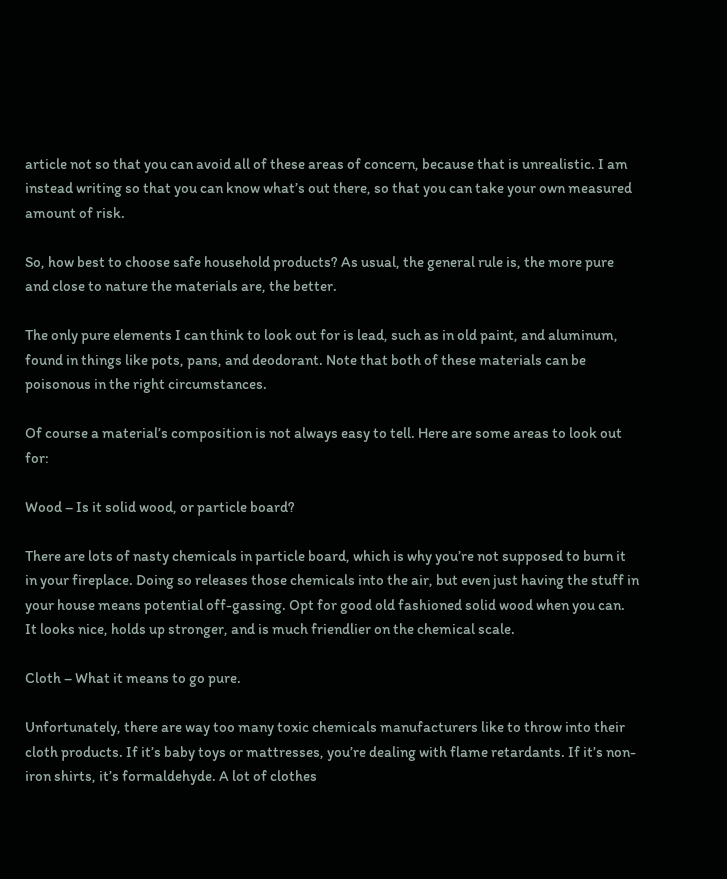article not so that you can avoid all of these areas of concern, because that is unrealistic. I am instead writing so that you can know what’s out there, so that you can take your own measured amount of risk.

So, how best to choose safe household products? As usual, the general rule is, the more pure and close to nature the materials are, the better.

The only pure elements I can think to look out for is lead, such as in old paint, and aluminum, found in things like pots, pans, and deodorant. Note that both of these materials can be poisonous in the right circumstances.

Of course a material’s composition is not always easy to tell. Here are some areas to look out for:

Wood – Is it solid wood, or particle board?

There are lots of nasty chemicals in particle board, which is why you’re not supposed to burn it in your fireplace. Doing so releases those chemicals into the air, but even just having the stuff in your house means potential off-gassing. Opt for good old fashioned solid wood when you can. It looks nice, holds up stronger, and is much friendlier on the chemical scale.

Cloth – What it means to go pure.

Unfortunately, there are way too many toxic chemicals manufacturers like to throw into their cloth products. If it’s baby toys or mattresses, you’re dealing with flame retardants. If it’s non-iron shirts, it’s formaldehyde. A lot of clothes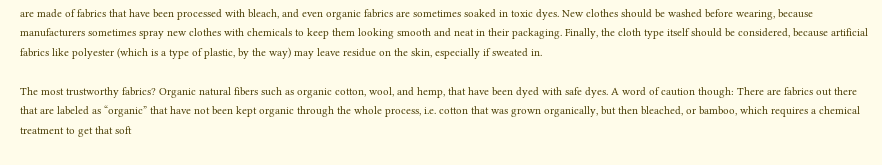are made of fabrics that have been processed with bleach, and even organic fabrics are sometimes soaked in toxic dyes. New clothes should be washed before wearing, because manufacturers sometimes spray new clothes with chemicals to keep them looking smooth and neat in their packaging. Finally, the cloth type itself should be considered, because artificial fabrics like polyester (which is a type of plastic, by the way) may leave residue on the skin, especially if sweated in.

The most trustworthy fabrics? Organic natural fibers such as organic cotton, wool, and hemp, that have been dyed with safe dyes. A word of caution though: There are fabrics out there that are labeled as “organic” that have not been kept organic through the whole process, i.e. cotton that was grown organically, but then bleached, or bamboo, which requires a chemical treatment to get that soft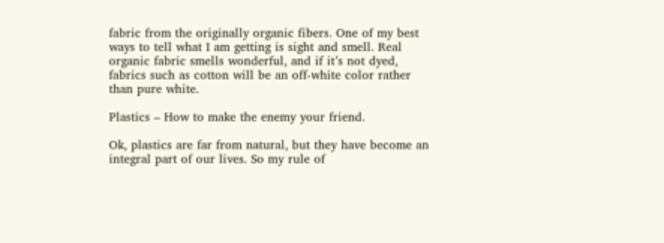fabric from the originally organic fibers. One of my best ways to tell what I am getting is sight and smell. Real organic fabric smells wonderful, and if it’s not dyed, fabrics such as cotton will be an off-white color rather than pure white.

Plastics – How to make the enemy your friend.

Ok, plastics are far from natural, but they have become an integral part of our lives. So my rule of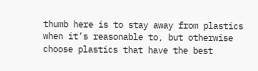thumb here is to stay away from plastics when it’s reasonable to, but otherwise choose plastics that have the best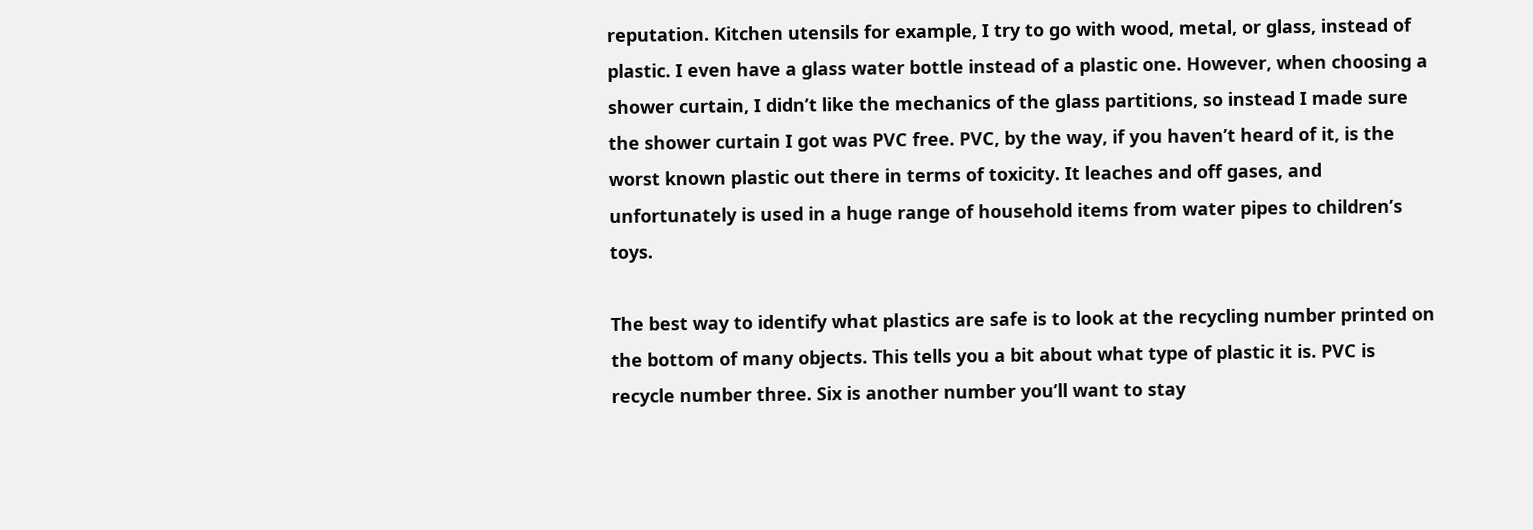reputation. Kitchen utensils for example, I try to go with wood, metal, or glass, instead of plastic. I even have a glass water bottle instead of a plastic one. However, when choosing a shower curtain, I didn’t like the mechanics of the glass partitions, so instead I made sure the shower curtain I got was PVC free. PVC, by the way, if you haven’t heard of it, is the worst known plastic out there in terms of toxicity. It leaches and off gases, and unfortunately is used in a huge range of household items from water pipes to children’s toys.

The best way to identify what plastics are safe is to look at the recycling number printed on the bottom of many objects. This tells you a bit about what type of plastic it is. PVC is recycle number three. Six is another number you’ll want to stay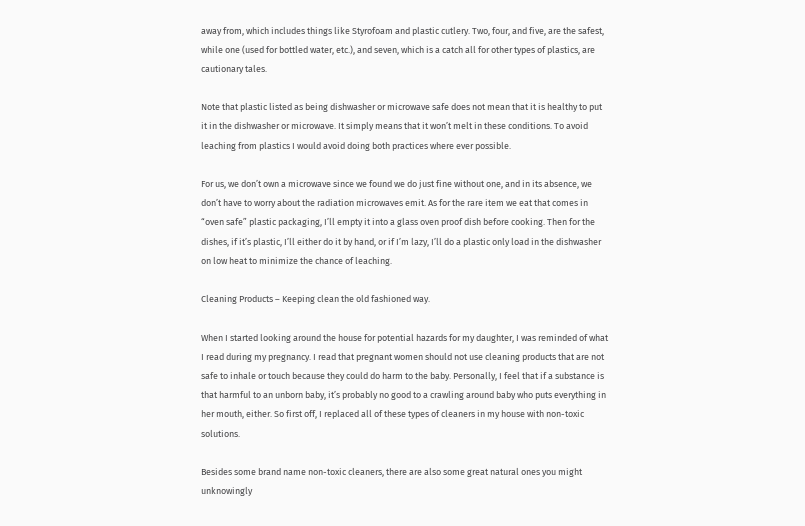away from, which includes things like Styrofoam and plastic cutlery. Two, four, and five, are the safest, while one (used for bottled water, etc.), and seven, which is a catch all for other types of plastics, are cautionary tales.

Note that plastic listed as being dishwasher or microwave safe does not mean that it is healthy to put it in the dishwasher or microwave. It simply means that it won’t melt in these conditions. To avoid leaching from plastics I would avoid doing both practices where ever possible.

For us, we don’t own a microwave since we found we do just fine without one, and in its absence, we don’t have to worry about the radiation microwaves emit. As for the rare item we eat that comes in “oven safe” plastic packaging, I’ll empty it into a glass oven proof dish before cooking. Then for the dishes, if it’s plastic, I’ll either do it by hand, or if I’m lazy, I’ll do a plastic only load in the dishwasher on low heat to minimize the chance of leaching.

Cleaning Products – Keeping clean the old fashioned way.

When I started looking around the house for potential hazards for my daughter, I was reminded of what I read during my pregnancy. I read that pregnant women should not use cleaning products that are not safe to inhale or touch because they could do harm to the baby. Personally, I feel that if a substance is that harmful to an unborn baby, it’s probably no good to a crawling around baby who puts everything in her mouth, either. So first off, I replaced all of these types of cleaners in my house with non-toxic solutions.

Besides some brand name non-toxic cleaners, there are also some great natural ones you might unknowingly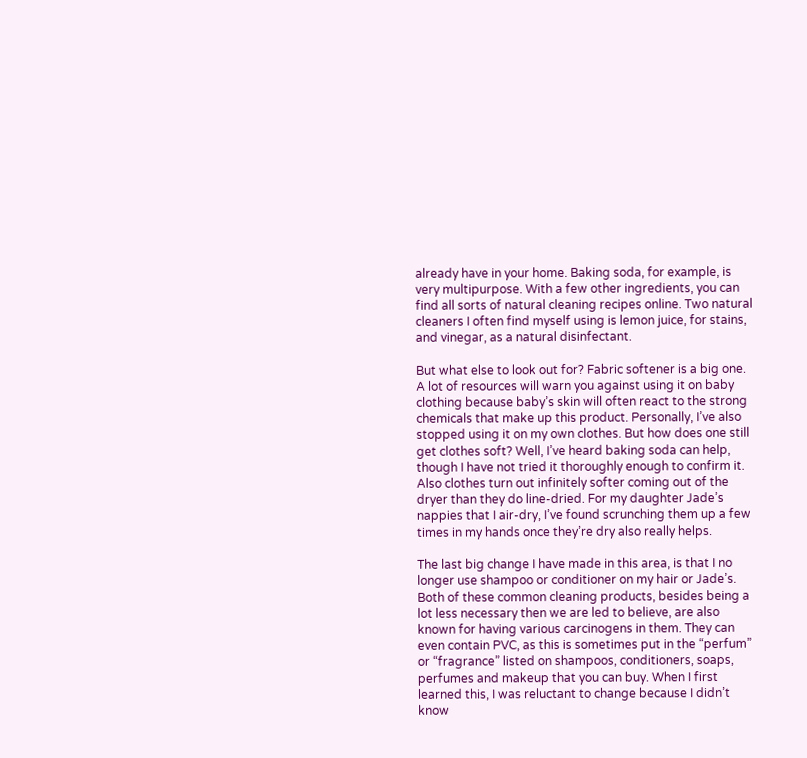already have in your home. Baking soda, for example, is very multipurpose. With a few other ingredients, you can find all sorts of natural cleaning recipes online. Two natural cleaners I often find myself using is lemon juice, for stains, and vinegar, as a natural disinfectant.

But what else to look out for? Fabric softener is a big one. A lot of resources will warn you against using it on baby clothing because baby’s skin will often react to the strong chemicals that make up this product. Personally, I’ve also stopped using it on my own clothes. But how does one still get clothes soft? Well, I’ve heard baking soda can help, though I have not tried it thoroughly enough to confirm it. Also clothes turn out infinitely softer coming out of the dryer than they do line-dried. For my daughter Jade’s nappies that I air-dry, I’ve found scrunching them up a few times in my hands once they’re dry also really helps.

The last big change I have made in this area, is that I no longer use shampoo or conditioner on my hair or Jade’s. Both of these common cleaning products, besides being a lot less necessary then we are led to believe, are also known for having various carcinogens in them. They can even contain PVC, as this is sometimes put in the “perfum” or “fragrance” listed on shampoos, conditioners, soaps, perfumes and makeup that you can buy. When I first learned this, I was reluctant to change because I didn’t know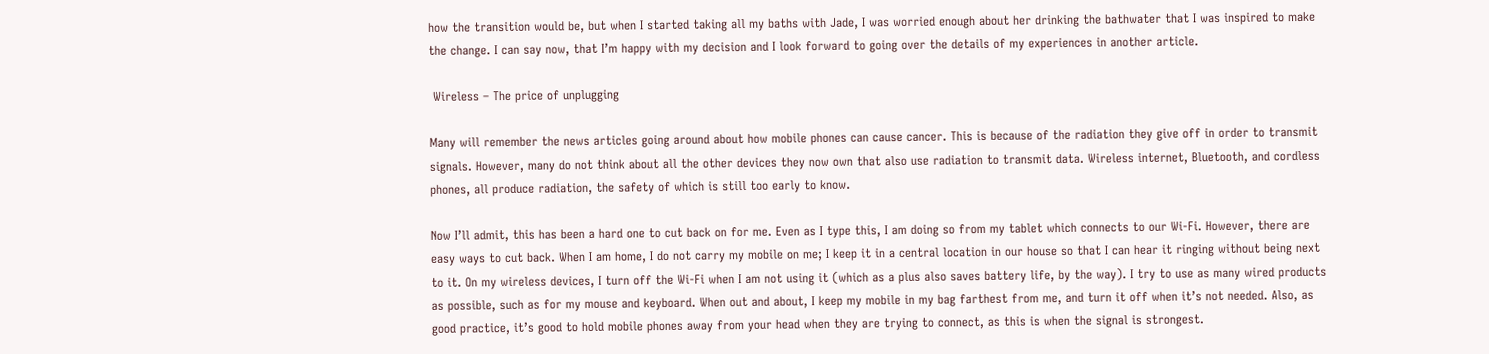how the transition would be, but when I started taking all my baths with Jade, I was worried enough about her drinking the bathwater that I was inspired to make the change. I can say now, that I’m happy with my decision and I look forward to going over the details of my experiences in another article.

 Wireless – The price of unplugging

Many will remember the news articles going around about how mobile phones can cause cancer. This is because of the radiation they give off in order to transmit signals. However, many do not think about all the other devices they now own that also use radiation to transmit data. Wireless internet, Bluetooth, and cordless phones, all produce radiation, the safety of which is still too early to know.

Now I’ll admit, this has been a hard one to cut back on for me. Even as I type this, I am doing so from my tablet which connects to our Wi-Fi. However, there are easy ways to cut back. When I am home, I do not carry my mobile on me; I keep it in a central location in our house so that I can hear it ringing without being next to it. On my wireless devices, I turn off the Wi-Fi when I am not using it (which as a plus also saves battery life, by the way). I try to use as many wired products as possible, such as for my mouse and keyboard. When out and about, I keep my mobile in my bag farthest from me, and turn it off when it’s not needed. Also, as good practice, it’s good to hold mobile phones away from your head when they are trying to connect, as this is when the signal is strongest.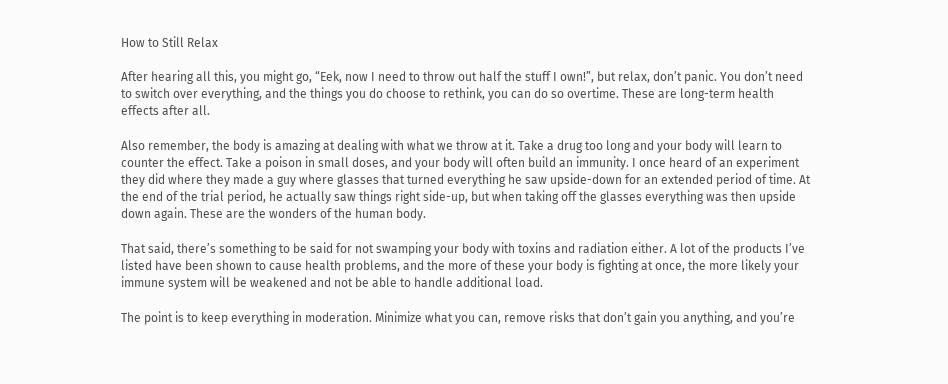How to Still Relax

After hearing all this, you might go, “Eek, now I need to throw out half the stuff I own!”, but relax, don’t panic. You don’t need to switch over everything, and the things you do choose to rethink, you can do so overtime. These are long-term health effects after all.

Also remember, the body is amazing at dealing with what we throw at it. Take a drug too long and your body will learn to counter the effect. Take a poison in small doses, and your body will often build an immunity. I once heard of an experiment they did where they made a guy where glasses that turned everything he saw upside-down for an extended period of time. At the end of the trial period, he actually saw things right side-up, but when taking off the glasses everything was then upside down again. These are the wonders of the human body.

That said, there’s something to be said for not swamping your body with toxins and radiation either. A lot of the products I’ve listed have been shown to cause health problems, and the more of these your body is fighting at once, the more likely your immune system will be weakened and not be able to handle additional load.

The point is to keep everything in moderation. Minimize what you can, remove risks that don’t gain you anything, and you’re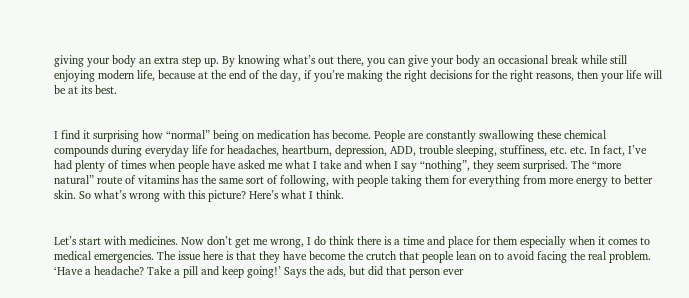giving your body an extra step up. By knowing what’s out there, you can give your body an occasional break while still enjoying modern life, because at the end of the day, if you’re making the right decisions for the right reasons, then your life will be at its best.


I find it surprising how “normal” being on medication has become. People are constantly swallowing these chemical compounds during everyday life for headaches, heartburn, depression, ADD, trouble sleeping, stuffiness, etc. etc. In fact, I’ve had plenty of times when people have asked me what I take and when I say “nothing”, they seem surprised. The “more natural” route of vitamins has the same sort of following, with people taking them for everything from more energy to better skin. So what’s wrong with this picture? Here’s what I think.


Let’s start with medicines. Now don’t get me wrong, I do think there is a time and place for them especially when it comes to medical emergencies. The issue here is that they have become the crutch that people lean on to avoid facing the real problem. ‘Have a headache? Take a pill and keep going!’ Says the ads, but did that person ever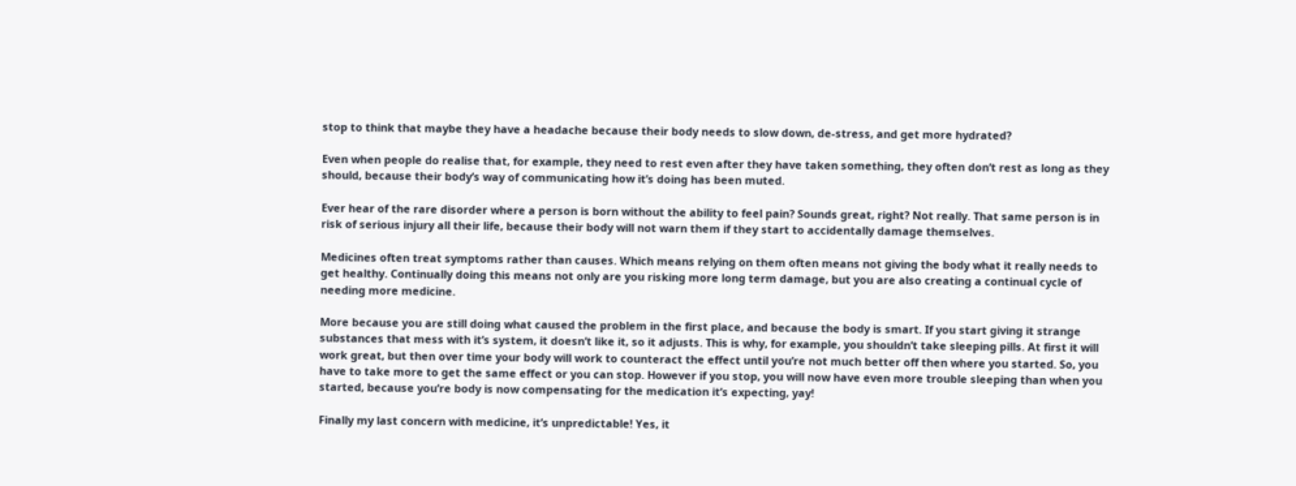stop to think that maybe they have a headache because their body needs to slow down, de-stress, and get more hydrated?

Even when people do realise that, for example, they need to rest even after they have taken something, they often don’t rest as long as they should, because their body’s way of communicating how it’s doing has been muted.

Ever hear of the rare disorder where a person is born without the ability to feel pain? Sounds great, right? Not really. That same person is in risk of serious injury all their life, because their body will not warn them if they start to accidentally damage themselves.

Medicines often treat symptoms rather than causes. Which means relying on them often means not giving the body what it really needs to get healthy. Continually doing this means not only are you risking more long term damage, but you are also creating a continual cycle of needing more medicine.

More because you are still doing what caused the problem in the first place, and because the body is smart. If you start giving it strange substances that mess with it’s system, it doesn’t like it, so it adjusts. This is why, for example, you shouldn’t take sleeping pills. At first it will work great, but then over time your body will work to counteract the effect until you’re not much better off then where you started. So, you have to take more to get the same effect or you can stop. However if you stop, you will now have even more trouble sleeping than when you started, because you’re body is now compensating for the medication it’s expecting, yay!

Finally my last concern with medicine, it’s unpredictable! Yes, it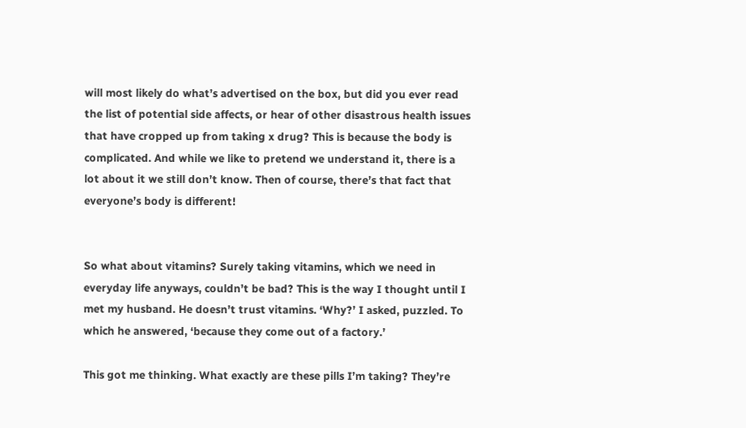will most likely do what’s advertised on the box, but did you ever read the list of potential side affects, or hear of other disastrous health issues that have cropped up from taking x drug? This is because the body is complicated. And while we like to pretend we understand it, there is a lot about it we still don’t know. Then of course, there’s that fact that everyone’s body is different!


So what about vitamins? Surely taking vitamins, which we need in everyday life anyways, couldn’t be bad? This is the way I thought until I met my husband. He doesn’t trust vitamins. ‘Why?’ I asked, puzzled. To which he answered, ‘because they come out of a factory.’

This got me thinking. What exactly are these pills I’m taking? They’re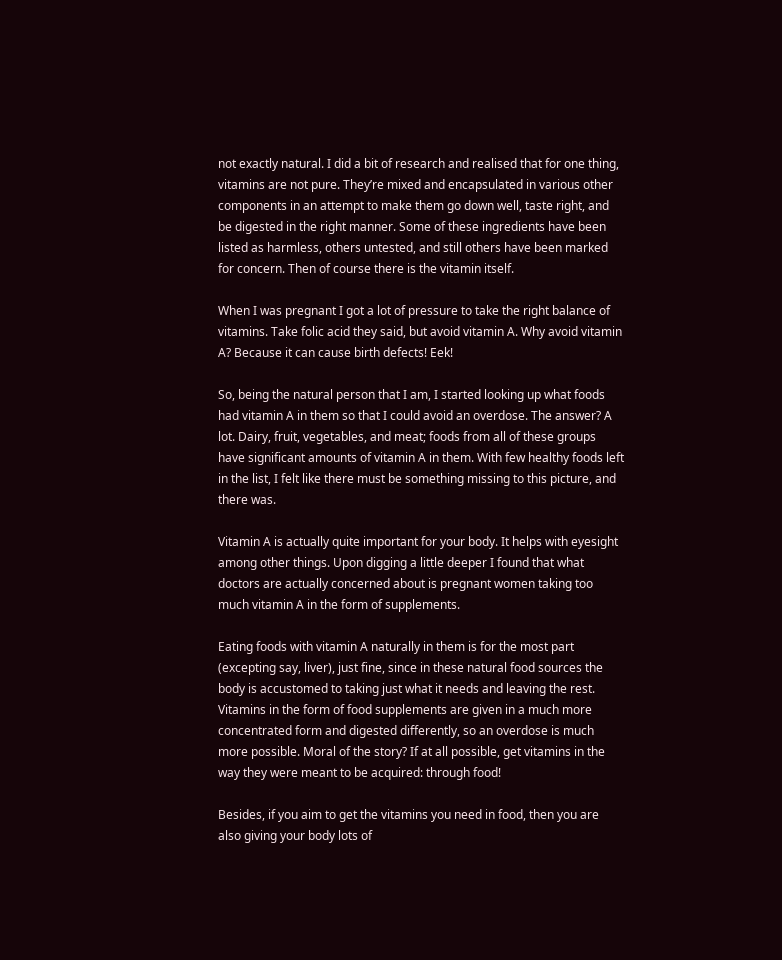not exactly natural. I did a bit of research and realised that for one thing, vitamins are not pure. They’re mixed and encapsulated in various other components in an attempt to make them go down well, taste right, and be digested in the right manner. Some of these ingredients have been listed as harmless, others untested, and still others have been marked for concern. Then of course there is the vitamin itself.

When I was pregnant I got a lot of pressure to take the right balance of vitamins. Take folic acid they said, but avoid vitamin A. Why avoid vitamin A? Because it can cause birth defects! Eek!

So, being the natural person that I am, I started looking up what foods had vitamin A in them so that I could avoid an overdose. The answer? A lot. Dairy, fruit, vegetables, and meat; foods from all of these groups have significant amounts of vitamin A in them. With few healthy foods left in the list, I felt like there must be something missing to this picture, and there was.

Vitamin A is actually quite important for your body. It helps with eyesight among other things. Upon digging a little deeper I found that what doctors are actually concerned about is pregnant women taking too much vitamin A in the form of supplements.

Eating foods with vitamin A naturally in them is for the most part (excepting say, liver), just fine, since in these natural food sources the body is accustomed to taking just what it needs and leaving the rest. Vitamins in the form of food supplements are given in a much more concentrated form and digested differently, so an overdose is much more possible. Moral of the story? If at all possible, get vitamins in the way they were meant to be acquired: through food!

Besides, if you aim to get the vitamins you need in food, then you are also giving your body lots of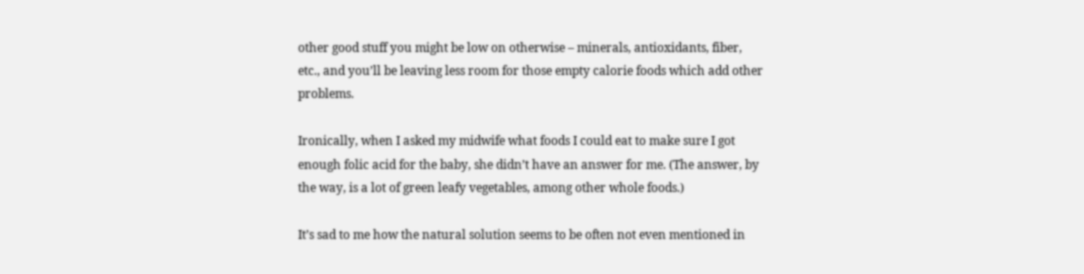other good stuff you might be low on otherwise – minerals, antioxidants, fiber, etc., and you’ll be leaving less room for those empty calorie foods which add other problems.

Ironically, when I asked my midwife what foods I could eat to make sure I got enough folic acid for the baby, she didn’t have an answer for me. (The answer, by the way, is a lot of green leafy vegetables, among other whole foods.)

It’s sad to me how the natural solution seems to be often not even mentioned in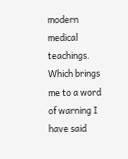modern medical teachings. Which brings me to a word of warning I have said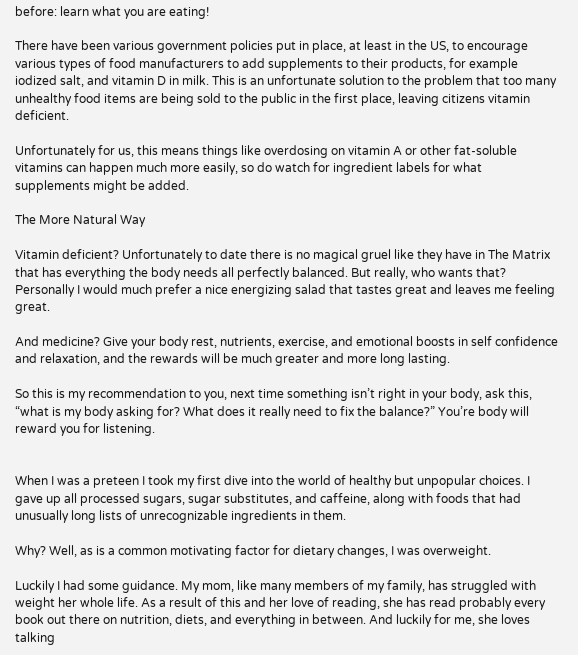before: learn what you are eating!

There have been various government policies put in place, at least in the US, to encourage various types of food manufacturers to add supplements to their products, for example iodized salt, and vitamin D in milk. This is an unfortunate solution to the problem that too many unhealthy food items are being sold to the public in the first place, leaving citizens vitamin deficient.

Unfortunately for us, this means things like overdosing on vitamin A or other fat-soluble vitamins can happen much more easily, so do watch for ingredient labels for what supplements might be added.

The More Natural Way

Vitamin deficient? Unfortunately to date there is no magical gruel like they have in The Matrix that has everything the body needs all perfectly balanced. But really, who wants that? Personally I would much prefer a nice energizing salad that tastes great and leaves me feeling great.

And medicine? Give your body rest, nutrients, exercise, and emotional boosts in self confidence and relaxation, and the rewards will be much greater and more long lasting.

So this is my recommendation to you, next time something isn’t right in your body, ask this, “what is my body asking for? What does it really need to fix the balance?” You’re body will reward you for listening.


When I was a preteen I took my first dive into the world of healthy but unpopular choices. I gave up all processed sugars, sugar substitutes, and caffeine, along with foods that had unusually long lists of unrecognizable ingredients in them.

Why? Well, as is a common motivating factor for dietary changes, I was overweight.

Luckily I had some guidance. My mom, like many members of my family, has struggled with weight her whole life. As a result of this and her love of reading, she has read probably every book out there on nutrition, diets, and everything in between. And luckily for me, she loves talking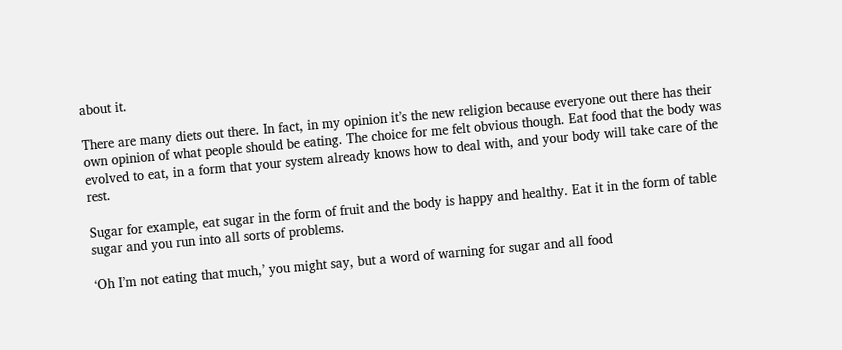about it.

There are many diets out there. In fact, in my opinion it’s the new religion because everyone out there has their own opinion of what people should be eating. The choice for me felt obvious though. Eat food that the body was evolved to eat, in a form that your system already knows how to deal with, and your body will take care of the rest.

Sugar for example, eat sugar in the form of fruit and the body is happy and healthy. Eat it in the form of table sugar and you run into all sorts of problems.

‘Oh I’m not eating that much,’ you might say, but a word of warning for sugar and all food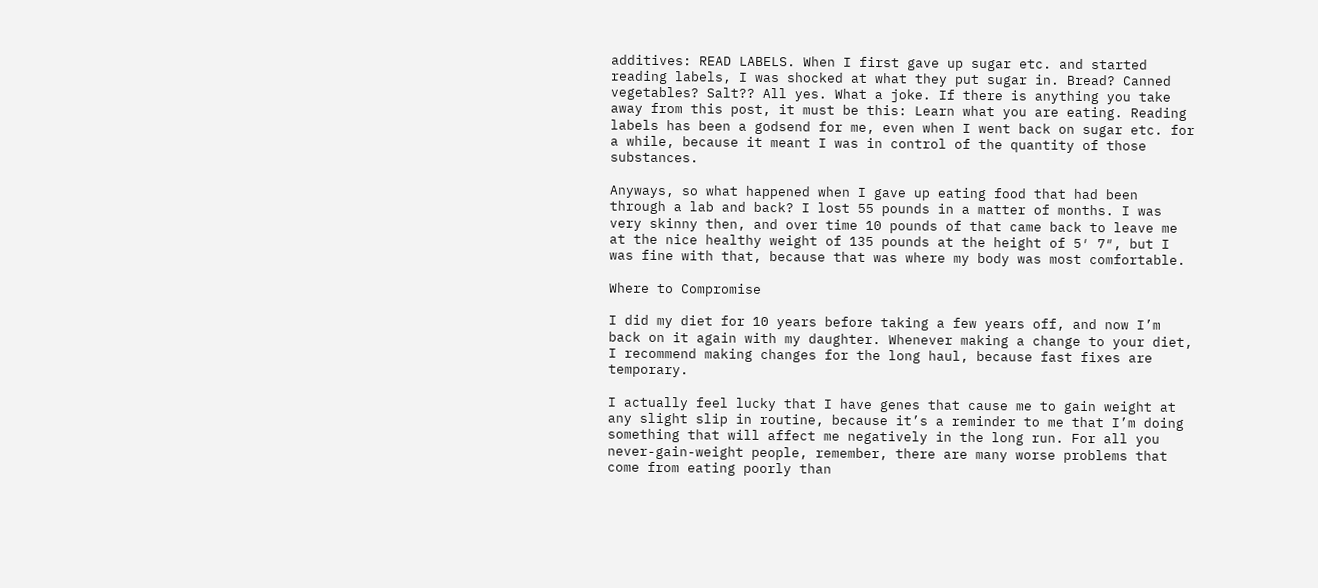additives: READ LABELS. When I first gave up sugar etc. and started reading labels, I was shocked at what they put sugar in. Bread? Canned vegetables? Salt?? All yes. What a joke. If there is anything you take away from this post, it must be this: Learn what you are eating. Reading labels has been a godsend for me, even when I went back on sugar etc. for a while, because it meant I was in control of the quantity of those substances.

Anyways, so what happened when I gave up eating food that had been through a lab and back? I lost 55 pounds in a matter of months. I was very skinny then, and over time 10 pounds of that came back to leave me at the nice healthy weight of 135 pounds at the height of 5′ 7″, but I was fine with that, because that was where my body was most comfortable.

Where to Compromise

I did my diet for 10 years before taking a few years off, and now I’m back on it again with my daughter. Whenever making a change to your diet, I recommend making changes for the long haul, because fast fixes are temporary.

I actually feel lucky that I have genes that cause me to gain weight at any slight slip in routine, because it’s a reminder to me that I’m doing something that will affect me negatively in the long run. For all you never-gain-weight people, remember, there are many worse problems that come from eating poorly than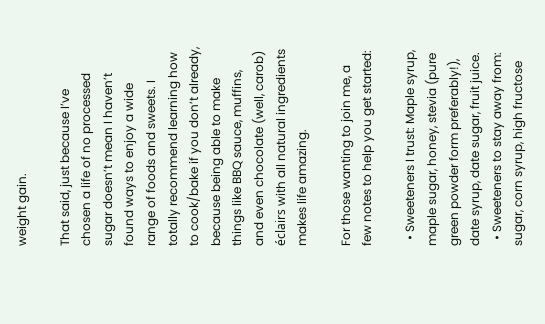weight gain.

That said, just because I’ve chosen a life of no processed sugar doesn’t mean I haven’t found ways to enjoy a wide range of foods and sweets. I totally recommend learning how to cook/bake if you don’t already, because being able to make things like BBQ sauce, muffins, and even chocolate (well, carob) éclairs with all natural ingredients makes life amazing.

For those wanting to join me, a few notes to help you get started:

  • Sweeteners I trust: Maple syrup, maple sugar, honey, stevia (pure green powder form preferably!), date syrup, date sugar, fruit juice.
  • Sweeteners to stay away from: sugar, corn syrup, high fructose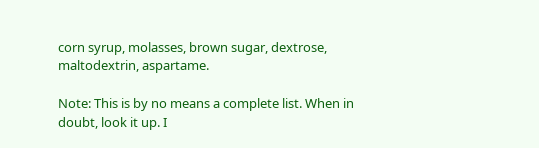corn syrup, molasses, brown sugar, dextrose, maltodextrin, aspartame.

Note: This is by no means a complete list. When in doubt, look it up. I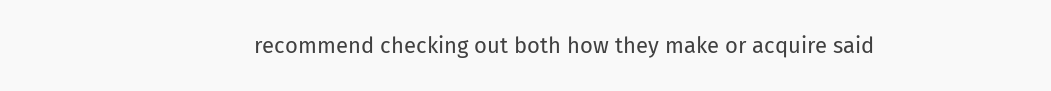recommend checking out both how they make or acquire said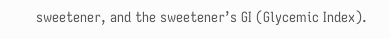sweetener, and the sweetener’s GI (Glycemic Index).